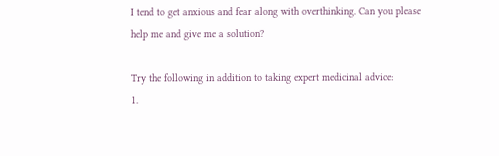I tend to get anxious and fear along with overthinking. Can you please help me and give me a solution?

Try the following in addition to taking expert medicinal advice:
1.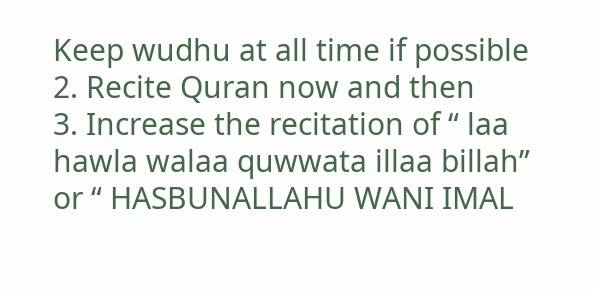Keep wudhu at all time if possible
2. Recite Quran now and then
3. Increase the recitation of “ laa hawla walaa quwwata illaa billah” or “ HASBUNALLAHU WANI IMAL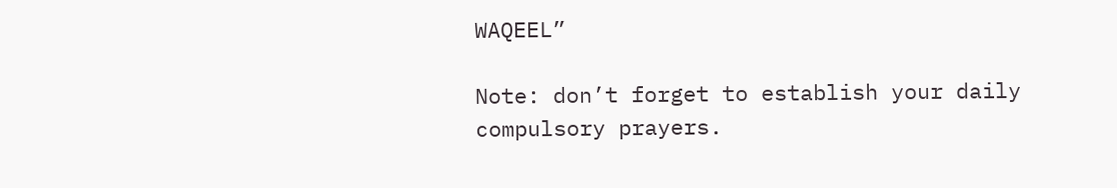WAQEEL”

Note: don’t forget to establish your daily compulsory prayers.